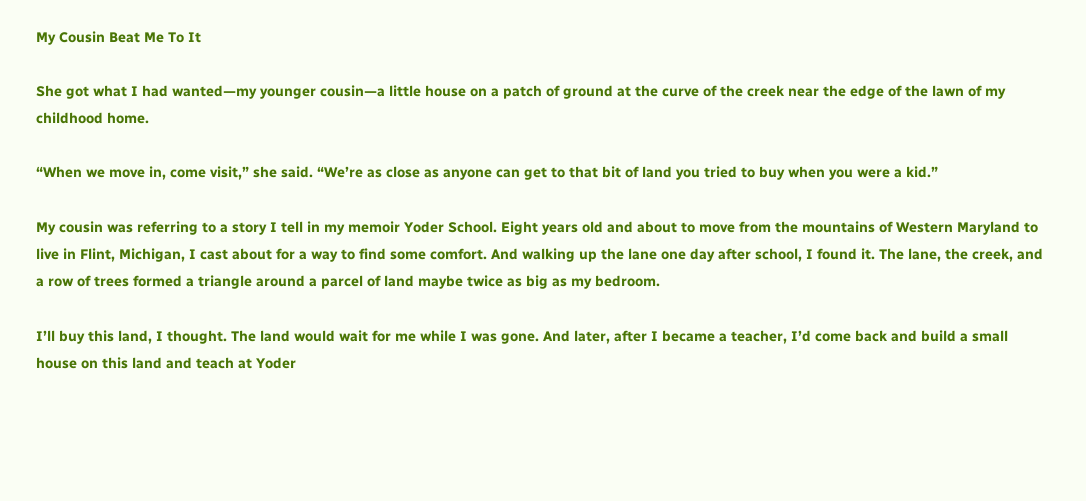My Cousin Beat Me To It

She got what I had wanted—my younger cousin—a little house on a patch of ground at the curve of the creek near the edge of the lawn of my childhood home.

“When we move in, come visit,” she said. “We’re as close as anyone can get to that bit of land you tried to buy when you were a kid.”

My cousin was referring to a story I tell in my memoir Yoder School. Eight years old and about to move from the mountains of Western Maryland to live in Flint, Michigan, I cast about for a way to find some comfort. And walking up the lane one day after school, I found it. The lane, the creek, and a row of trees formed a triangle around a parcel of land maybe twice as big as my bedroom.

I’ll buy this land, I thought. The land would wait for me while I was gone. And later, after I became a teacher, I’d come back and build a small house on this land and teach at Yoder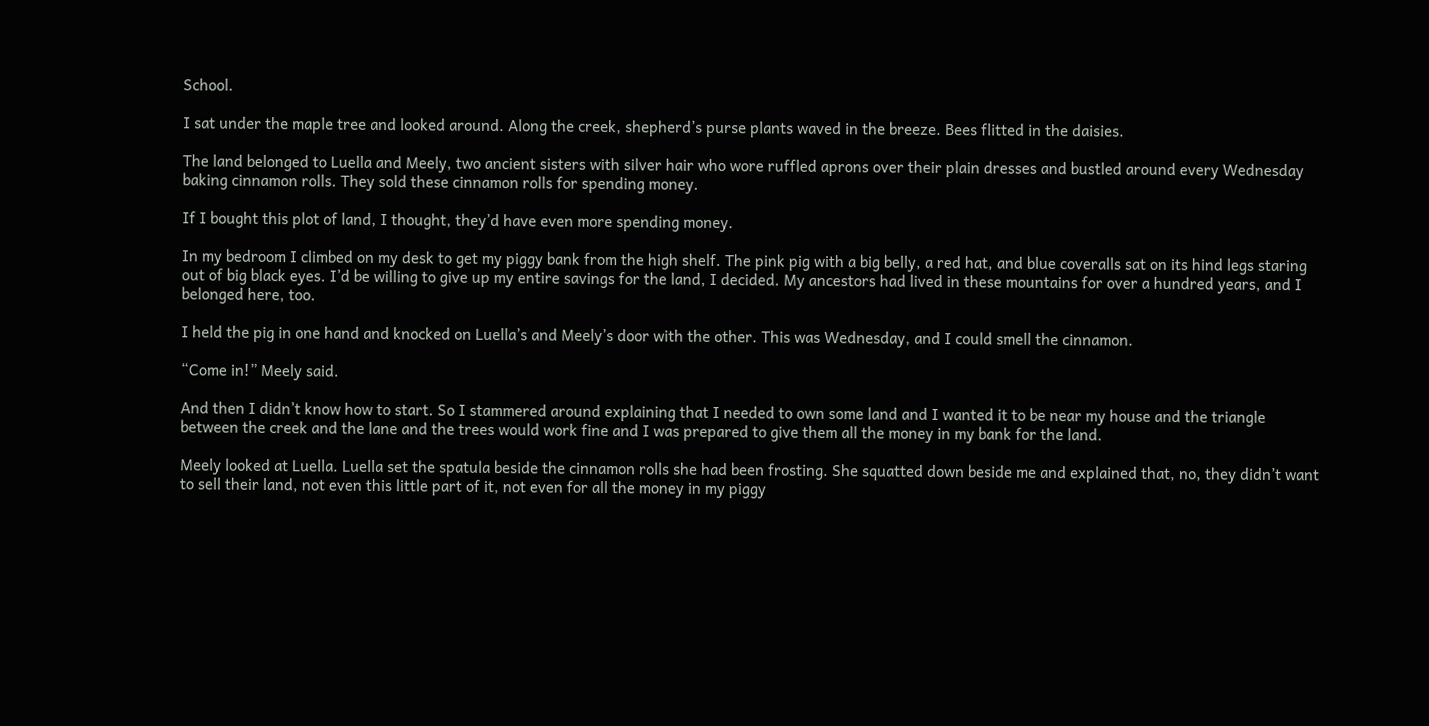School.

I sat under the maple tree and looked around. Along the creek, shepherd’s purse plants waved in the breeze. Bees flitted in the daisies.

The land belonged to Luella and Meely, two ancient sisters with silver hair who wore ruffled aprons over their plain dresses and bustled around every Wednesday baking cinnamon rolls. They sold these cinnamon rolls for spending money.

If I bought this plot of land, I thought, they’d have even more spending money.

In my bedroom I climbed on my desk to get my piggy bank from the high shelf. The pink pig with a big belly, a red hat, and blue coveralls sat on its hind legs staring out of big black eyes. I’d be willing to give up my entire savings for the land, I decided. My ancestors had lived in these mountains for over a hundred years, and I belonged here, too.

I held the pig in one hand and knocked on Luella’s and Meely’s door with the other. This was Wednesday, and I could smell the cinnamon.

“Come in!” Meely said.

And then I didn’t know how to start. So I stammered around explaining that I needed to own some land and I wanted it to be near my house and the triangle between the creek and the lane and the trees would work fine and I was prepared to give them all the money in my bank for the land.

Meely looked at Luella. Luella set the spatula beside the cinnamon rolls she had been frosting. She squatted down beside me and explained that, no, they didn’t want to sell their land, not even this little part of it, not even for all the money in my piggy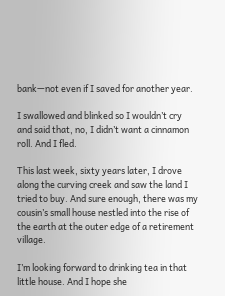bank—not even if I saved for another year.

I swallowed and blinked so I wouldn’t cry and said that, no, I didn’t want a cinnamon roll. And I fled.

This last week, sixty years later, I drove along the curving creek and saw the land I tried to buy. And sure enough, there was my cousin’s small house nestled into the rise of the earth at the outer edge of a retirement village.

I’m looking forward to drinking tea in that little house. And I hope she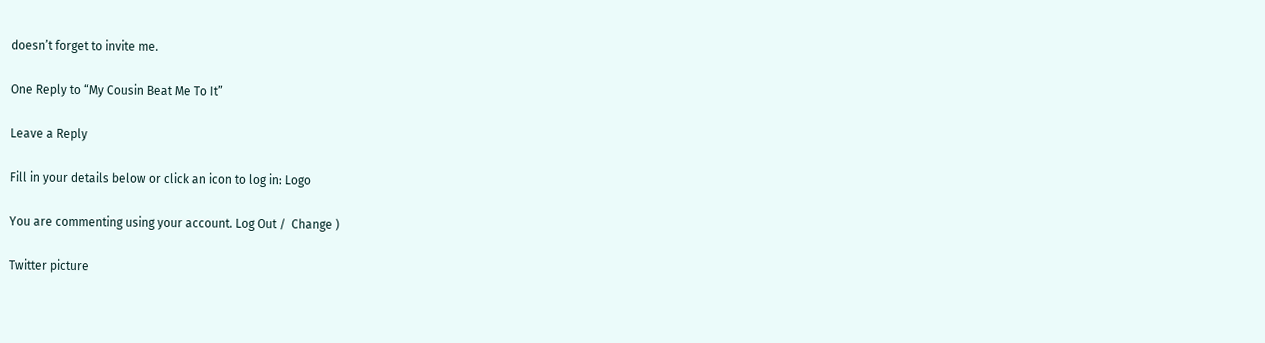doesn’t forget to invite me.

One Reply to “My Cousin Beat Me To It”

Leave a Reply

Fill in your details below or click an icon to log in: Logo

You are commenting using your account. Log Out /  Change )

Twitter picture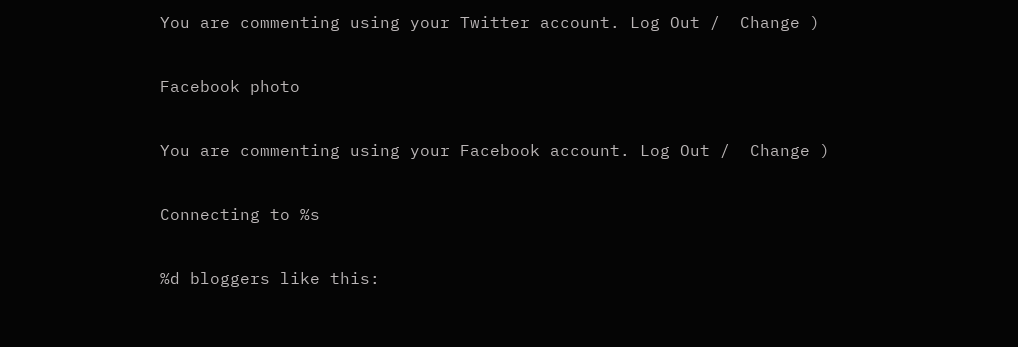You are commenting using your Twitter account. Log Out /  Change )

Facebook photo

You are commenting using your Facebook account. Log Out /  Change )

Connecting to %s

%d bloggers like this: